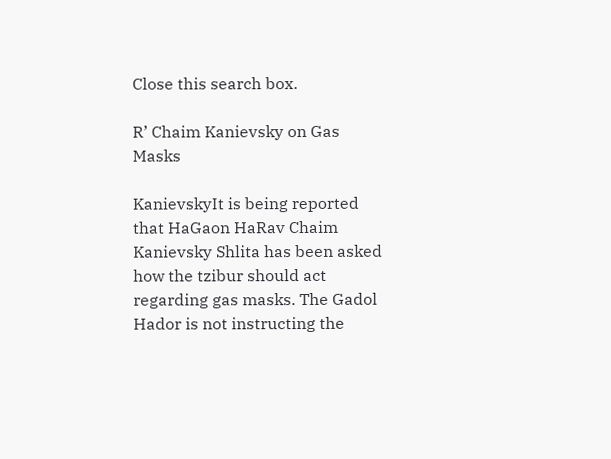Close this search box.

R’ Chaim Kanievsky on Gas Masks

KanievskyIt is being reported that HaGaon HaRav Chaim Kanievsky Shlita has been asked how the tzibur should act regarding gas masks. The Gadol Hador is not instructing the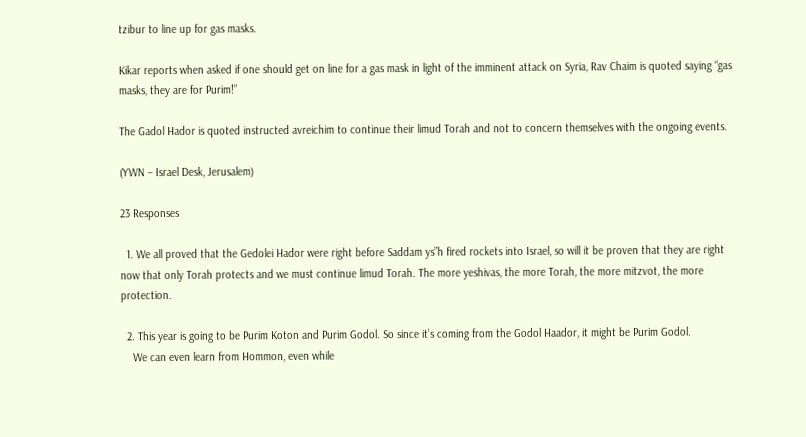tzibur to line up for gas masks.

Kikar reports when asked if one should get on line for a gas mask in light of the imminent attack on Syria, Rav Chaim is quoted saying “gas masks, they are for Purim!”

The Gadol Hador is quoted instructed avreichim to continue their limud Torah and not to concern themselves with the ongoing events.

(YWN – Israel Desk, Jerusalem)

23 Responses

  1. We all proved that the Gedolei Hador were right before Saddam ys”h fired rockets into Israel, so will it be proven that they are right now that only Torah protects and we must continue limud Torah. The more yeshivas, the more Torah, the more mitzvot, the more protection.

  2. This year is going to be Purim Koton and Purim Godol. So since it’s coming from the Godol Haador, it might be Purim Godol.
    We can even learn from Hommon, even while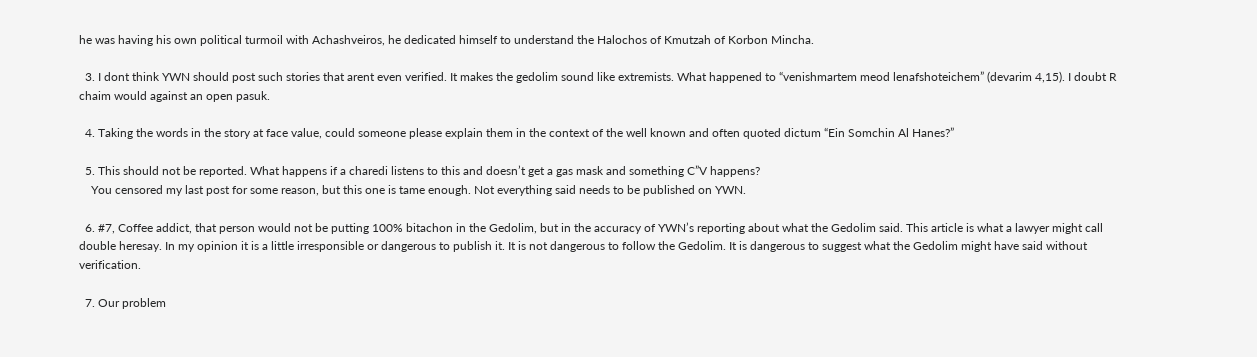he was having his own political turmoil with Achashveiros, he dedicated himself to understand the Halochos of Kmutzah of Korbon Mincha.

  3. I dont think YWN should post such stories that arent even verified. It makes the gedolim sound like extremists. What happened to “venishmartem meod lenafshoteichem” (devarim 4,15). I doubt R chaim would against an open pasuk.

  4. Taking the words in the story at face value, could someone please explain them in the context of the well known and often quoted dictum “Ein Somchin Al Hanes?”

  5. This should not be reported. What happens if a charedi listens to this and doesn’t get a gas mask and something C”V happens?
    You censored my last post for some reason, but this one is tame enough. Not everything said needs to be published on YWN.

  6. #7, Coffee addict, that person would not be putting 100% bitachon in the Gedolim, but in the accuracy of YWN’s reporting about what the Gedolim said. This article is what a lawyer might call double heresay. In my opinion it is a little irresponsible or dangerous to publish it. It is not dangerous to follow the Gedolim. It is dangerous to suggest what the Gedolim might have said without verification.

  7. Our problem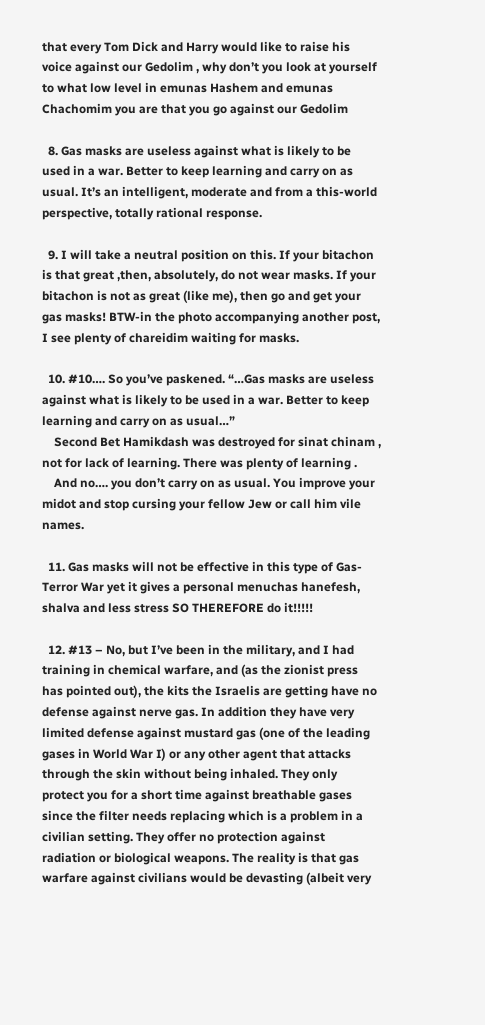that every Tom Dick and Harry would like to raise his voice against our Gedolim , why don’t you look at yourself to what low level in emunas Hashem and emunas Chachomim you are that you go against our Gedolim

  8. Gas masks are useless against what is likely to be used in a war. Better to keep learning and carry on as usual. It’s an intelligent, moderate and from a this-world perspective, totally rational response.

  9. I will take a neutral position on this. If your bitachon is that great ,then, absolutely, do not wear masks. If your bitachon is not as great (like me), then go and get your gas masks! BTW-in the photo accompanying another post, I see plenty of chareidim waiting for masks.

  10. #10…. So you’ve paskened. “…Gas masks are useless against what is likely to be used in a war. Better to keep learning and carry on as usual…”
    Second Bet Hamikdash was destroyed for sinat chinam , not for lack of learning. There was plenty of learning .
    And no…. you don’t carry on as usual. You improve your midot and stop cursing your fellow Jew or call him vile names.

  11. Gas masks will not be effective in this type of Gas-Terror War yet it gives a personal menuchas hanefesh, shalva and less stress SO THEREFORE do it!!!!!

  12. #13 – No, but I’ve been in the military, and I had training in chemical warfare, and (as the zionist press has pointed out), the kits the Israelis are getting have no defense against nerve gas. In addition they have very limited defense against mustard gas (one of the leading gases in World War I) or any other agent that attacks through the skin without being inhaled. They only protect you for a short time against breathable gases since the filter needs replacing which is a problem in a civilian setting. They offer no protection against radiation or biological weapons. The reality is that gas warfare against civilians would be devasting (albeit very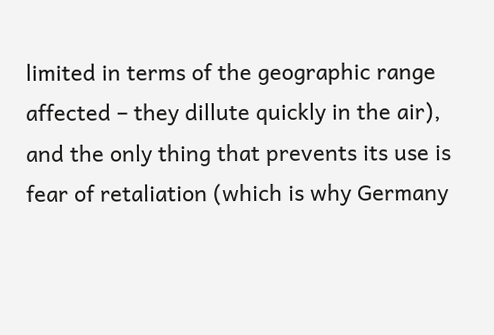limited in terms of the geographic range affected – they dillute quickly in the air), and the only thing that prevents its use is fear of retaliation (which is why Germany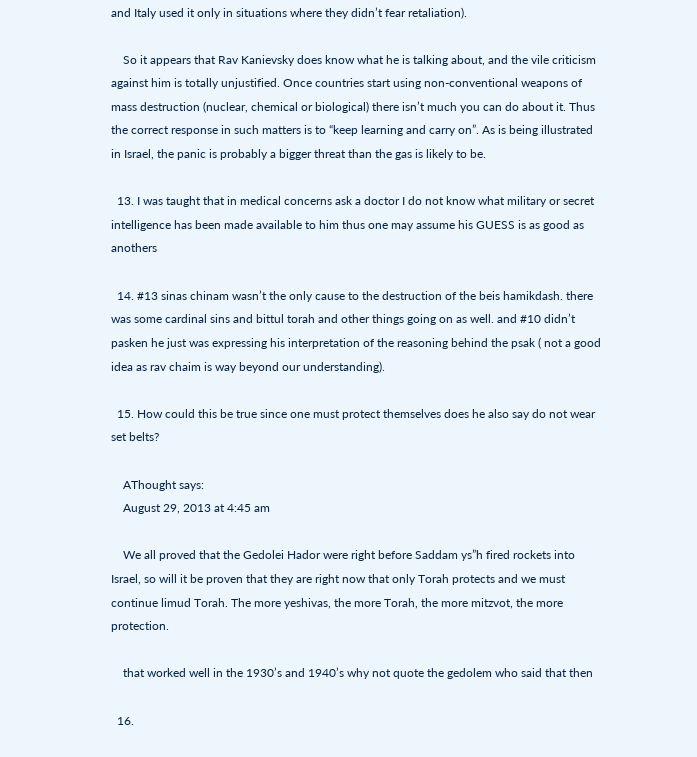and Italy used it only in situations where they didn’t fear retaliation).

    So it appears that Rav Kanievsky does know what he is talking about, and the vile criticism against him is totally unjustified. Once countries start using non-conventional weapons of mass destruction (nuclear, chemical or biological) there isn’t much you can do about it. Thus the correct response in such matters is to “keep learning and carry on”. As is being illustrated in Israel, the panic is probably a bigger threat than the gas is likely to be.

  13. I was taught that in medical concerns ask a doctor I do not know what military or secret intelligence has been made available to him thus one may assume his GUESS is as good as anothers

  14. #13 sinas chinam wasn’t the only cause to the destruction of the beis hamikdash. there was some cardinal sins and bittul torah and other things going on as well. and #10 didn’t pasken he just was expressing his interpretation of the reasoning behind the psak ( not a good idea as rav chaim is way beyond our understanding).

  15. How could this be true since one must protect themselves does he also say do not wear set belts?

    AThought says:
    August 29, 2013 at 4:45 am

    We all proved that the Gedolei Hador were right before Saddam ys”h fired rockets into Israel, so will it be proven that they are right now that only Torah protects and we must continue limud Torah. The more yeshivas, the more Torah, the more mitzvot, the more protection.

    that worked well in the 1930’s and 1940’s why not quote the gedolem who said that then

  16.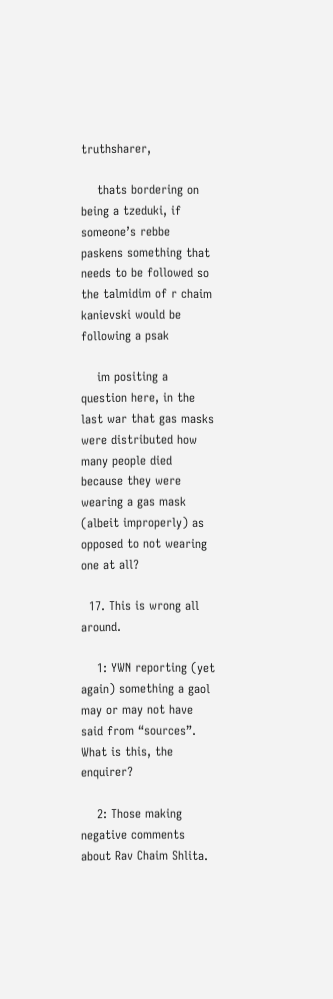truthsharer,

    thats bordering on being a tzeduki, if someone’s rebbe paskens something that needs to be followed so the talmidim of r chaim kanievski would be following a psak

    im positing a question here, in the last war that gas masks were distributed how many people died because they were wearing a gas mask (albeit improperly) as opposed to not wearing one at all?

  17. This is wrong all around.

    1: YWN reporting (yet again) something a gaol may or may not have said from “sources”. What is this, the enquirer?

    2: Those making negative comments about Rav Chaim Shlita.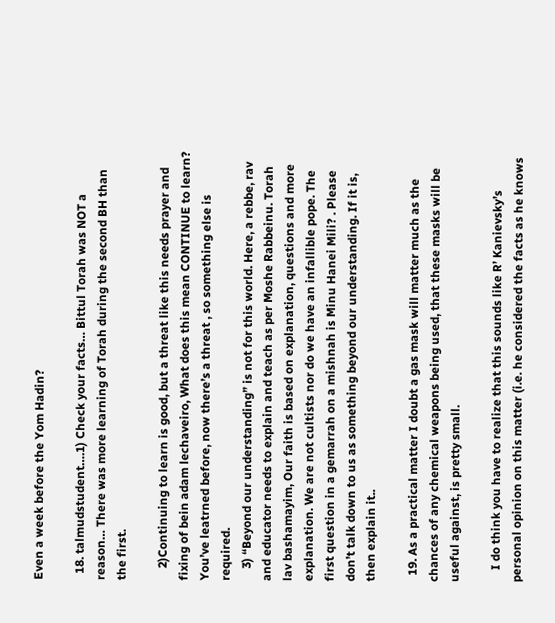Even a week before the Yom Hadin?

  18. talmudstudent….1) Check your facts… Bittul Torah was NOT a reason… There was more learning of Torah during the second BH than the first.

    2)Continuing to learn is good, but a threat like this needs prayer and fixing of bein adam lechaveiro, What does this mean CONTINUE to learn? You’ve leatrned before, now there’s a threat , so something else is required.
    3) “Beyond our understanding” is not for this world. Here, a rebbe, rav and educator needs to explain and teach as per Moshe Rabbeinu. Torah lav bashamayim, Our faith is based on explanation, questions and more explanation. We are not cultists nor do we have an infallible pope. The first question in a gemarrah on a mishnah is Minu Hanei Mili? . Please don’t talk down to us as something beyond our understanding. If it is, then explain it..

  19. As a practical matter I doubt a gas mask will matter much as the chances of any chemical weapons being used, that these masks will be useful against, is pretty small.

    I do think you have to realize that this sounds like R’ Kanievsky’s personal opinion on this matter (i.e. he considered the facts as he knows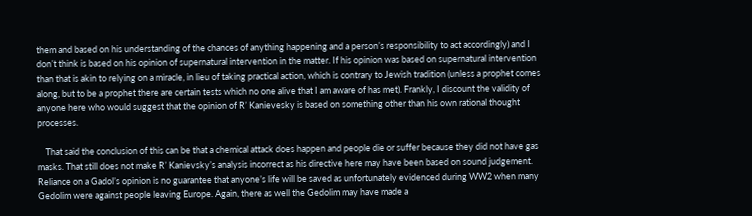them and based on his understanding of the chances of anything happening and a person’s responsibility to act accordingly) and I don’t think is based on his opinion of supernatural intervention in the matter. If his opinion was based on supernatural intervention than that is akin to relying on a miracle, in lieu of taking practical action, which is contrary to Jewish tradition (unless a prophet comes along, but to be a prophet there are certain tests which no one alive that I am aware of has met). Frankly, I discount the validity of anyone here who would suggest that the opinion of R’ Kanievesky is based on something other than his own rational thought processes.

    That said the conclusion of this can be that a chemical attack does happen and people die or suffer because they did not have gas masks. That still does not make R’ Kanievsky’s analysis incorrect as his directive here may have been based on sound judgement. Reliance on a Gadol’s opinion is no guarantee that anyone’s life will be saved as unfortunately evidenced during WW2 when many Gedolim were against people leaving Europe. Again, there as well the Gedolim may have made a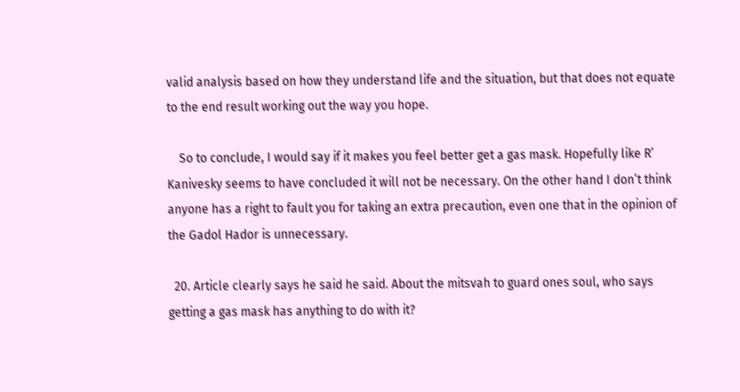valid analysis based on how they understand life and the situation, but that does not equate to the end result working out the way you hope.

    So to conclude, I would say if it makes you feel better get a gas mask. Hopefully like R’ Kanivesky seems to have concluded it will not be necessary. On the other hand I don’t think anyone has a right to fault you for taking an extra precaution, even one that in the opinion of the Gadol Hador is unnecessary.

  20. Article clearly says he said he said. About the mitsvah to guard ones soul, who says getting a gas mask has anything to do with it?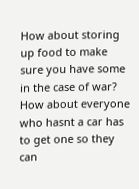How about storing up food to make sure you have some in the case of war? How about everyone who hasnt a car has to get one so they can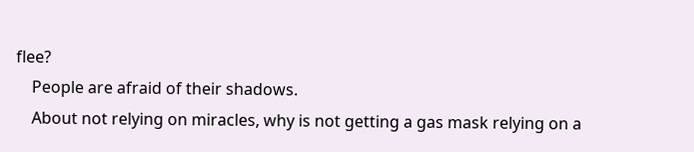flee?
    People are afraid of their shadows.
    About not relying on miracles, why is not getting a gas mask relying on a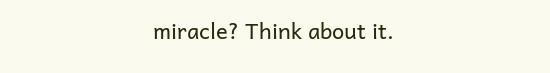miracle? Think about it.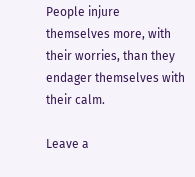People injure themselves more, with their worries, than they endager themselves with their calm.

Leave a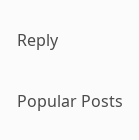Reply

Popular Posts